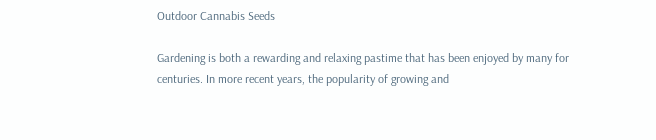Outdoor Cannabis Seeds

Gardening is both a rewarding and relaxing pastime that has been enjoyed by many for centuries. In more recent years, the popularity of growing and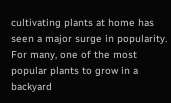cultivating plants at home has seen a major surge in popularity. For many, one of the most popular plants to grow in a backyard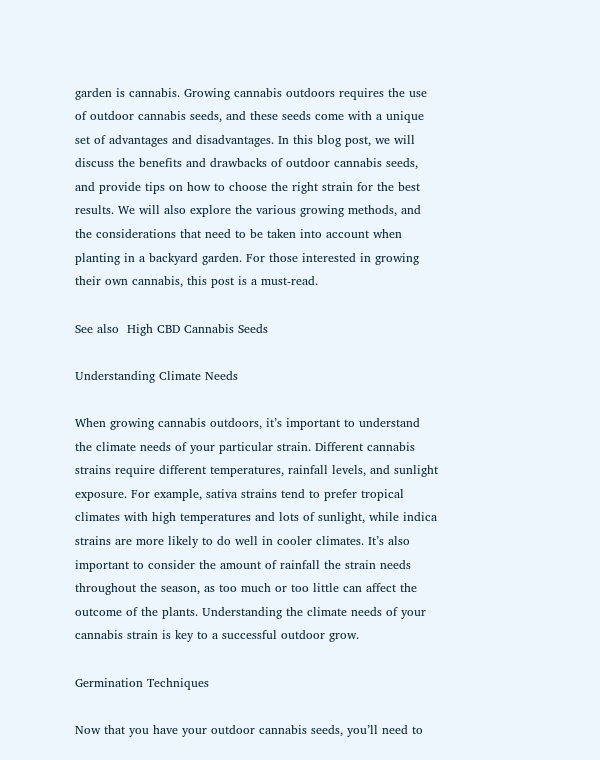garden is cannabis. Growing cannabis outdoors requires the use of outdoor cannabis seeds, and these seeds come with a unique set of advantages and disadvantages. In this blog post, we will discuss the benefits and drawbacks of outdoor cannabis seeds, and provide tips on how to choose the right strain for the best results. We will also explore the various growing methods, and the considerations that need to be taken into account when planting in a backyard garden. For those interested in growing their own cannabis, this post is a must-read.

See also  High CBD Cannabis Seeds

Understanding Climate Needs

When growing cannabis outdoors, it’s important to understand the climate needs of your particular strain. Different cannabis strains require different temperatures, rainfall levels, and sunlight exposure. For example, sativa strains tend to prefer tropical climates with high temperatures and lots of sunlight, while indica strains are more likely to do well in cooler climates. It’s also important to consider the amount of rainfall the strain needs throughout the season, as too much or too little can affect the outcome of the plants. Understanding the climate needs of your cannabis strain is key to a successful outdoor grow.

Germination Techniques

Now that you have your outdoor cannabis seeds, you’ll need to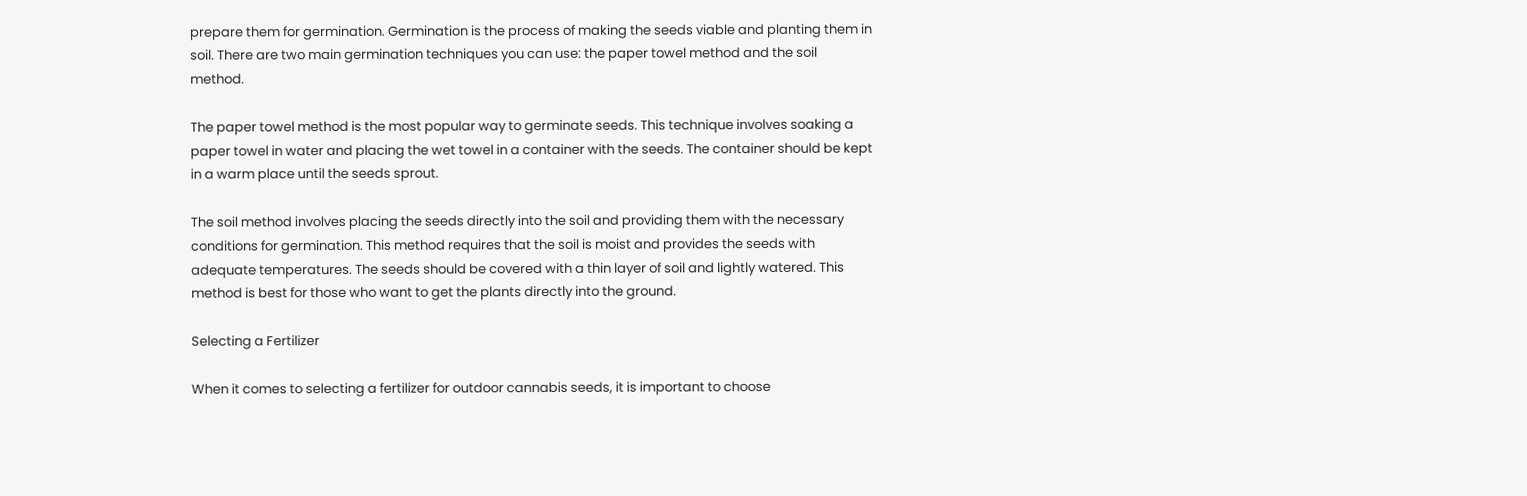prepare them for germination. Germination is the process of making the seeds viable and planting them in soil. There are two main germination techniques you can use: the paper towel method and the soil method.

The paper towel method is the most popular way to germinate seeds. This technique involves soaking a paper towel in water and placing the wet towel in a container with the seeds. The container should be kept in a warm place until the seeds sprout.

The soil method involves placing the seeds directly into the soil and providing them with the necessary conditions for germination. This method requires that the soil is moist and provides the seeds with adequate temperatures. The seeds should be covered with a thin layer of soil and lightly watered. This method is best for those who want to get the plants directly into the ground.

Selecting a Fertilizer

When it comes to selecting a fertilizer for outdoor cannabis seeds, it is important to choose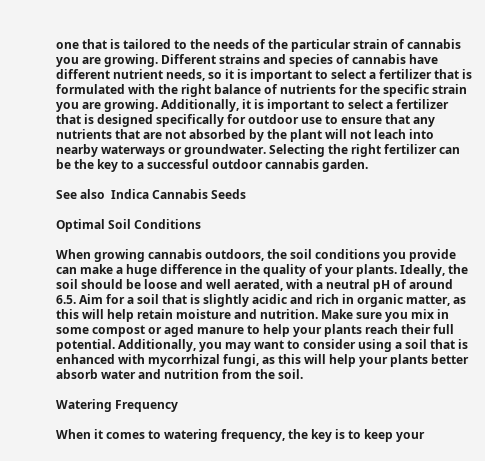one that is tailored to the needs of the particular strain of cannabis you are growing. Different strains and species of cannabis have different nutrient needs, so it is important to select a fertilizer that is formulated with the right balance of nutrients for the specific strain you are growing. Additionally, it is important to select a fertilizer that is designed specifically for outdoor use to ensure that any nutrients that are not absorbed by the plant will not leach into nearby waterways or groundwater. Selecting the right fertilizer can be the key to a successful outdoor cannabis garden.

See also  Indica Cannabis Seeds

Optimal Soil Conditions

When growing cannabis outdoors, the soil conditions you provide can make a huge difference in the quality of your plants. Ideally, the soil should be loose and well aerated, with a neutral pH of around 6.5. Aim for a soil that is slightly acidic and rich in organic matter, as this will help retain moisture and nutrition. Make sure you mix in some compost or aged manure to help your plants reach their full potential. Additionally, you may want to consider using a soil that is enhanced with mycorrhizal fungi, as this will help your plants better absorb water and nutrition from the soil.

Watering Frequency

When it comes to watering frequency, the key is to keep your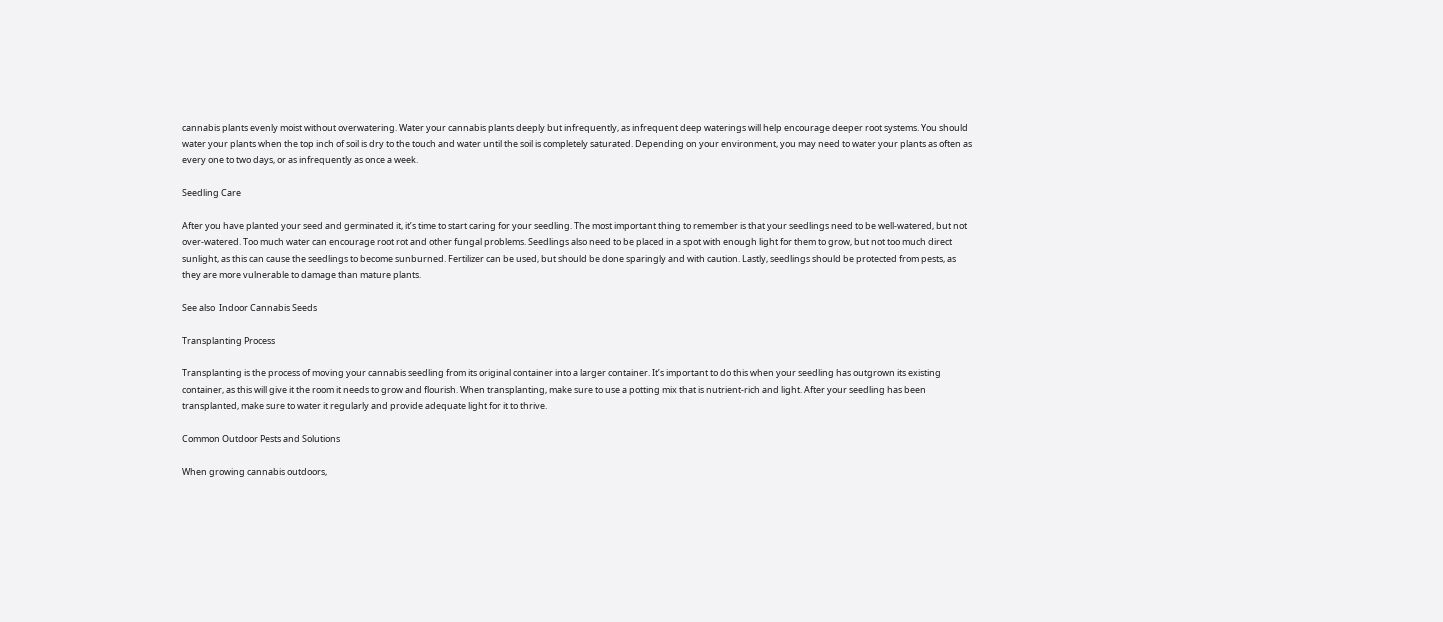cannabis plants evenly moist without overwatering. Water your cannabis plants deeply but infrequently, as infrequent deep waterings will help encourage deeper root systems. You should water your plants when the top inch of soil is dry to the touch and water until the soil is completely saturated. Depending on your environment, you may need to water your plants as often as every one to two days, or as infrequently as once a week.

Seedling Care

After you have planted your seed and germinated it, it’s time to start caring for your seedling. The most important thing to remember is that your seedlings need to be well-watered, but not over-watered. Too much water can encourage root rot and other fungal problems. Seedlings also need to be placed in a spot with enough light for them to grow, but not too much direct sunlight, as this can cause the seedlings to become sunburned. Fertilizer can be used, but should be done sparingly and with caution. Lastly, seedlings should be protected from pests, as they are more vulnerable to damage than mature plants.

See also  Indoor Cannabis Seeds

Transplanting Process

Transplanting is the process of moving your cannabis seedling from its original container into a larger container. It’s important to do this when your seedling has outgrown its existing container, as this will give it the room it needs to grow and flourish. When transplanting, make sure to use a potting mix that is nutrient-rich and light. After your seedling has been transplanted, make sure to water it regularly and provide adequate light for it to thrive.

Common Outdoor Pests and Solutions

When growing cannabis outdoors,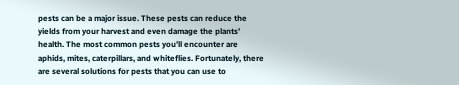pests can be a major issue. These pests can reduce the yields from your harvest and even damage the plants’ health. The most common pests you’ll encounter are aphids, mites, caterpillars, and whiteflies. Fortunately, there are several solutions for pests that you can use to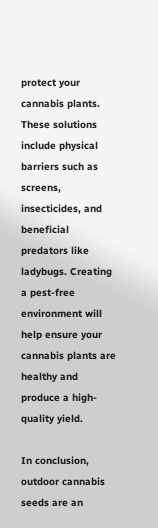protect your cannabis plants. These solutions include physical barriers such as screens, insecticides, and beneficial predators like ladybugs. Creating a pest-free environment will help ensure your cannabis plants are healthy and produce a high-quality yield.

In conclusion, outdoor cannabis seeds are an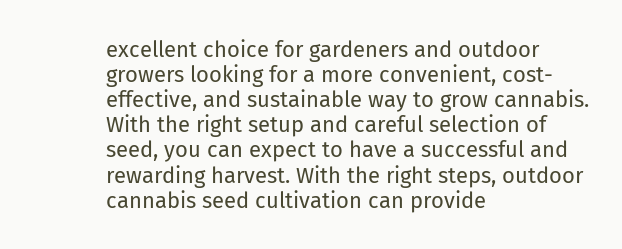excellent choice for gardeners and outdoor growers looking for a more convenient, cost-effective, and sustainable way to grow cannabis. With the right setup and careful selection of seed, you can expect to have a successful and rewarding harvest. With the right steps, outdoor cannabis seed cultivation can provide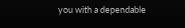you with a dependable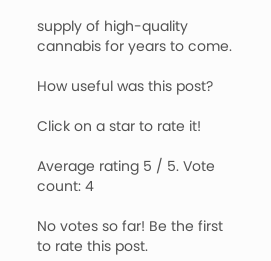supply of high-quality cannabis for years to come.

How useful was this post?

Click on a star to rate it!

Average rating 5 / 5. Vote count: 4

No votes so far! Be the first to rate this post.